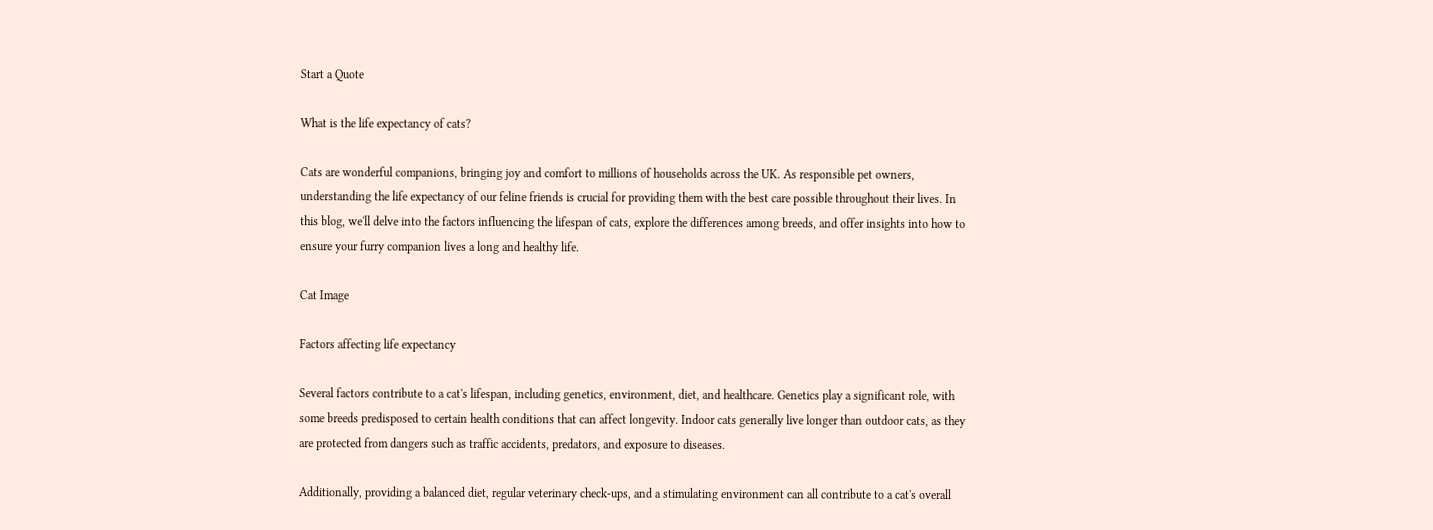Start a Quote

What is the life expectancy of cats?

Cats are wonderful companions, bringing joy and comfort to millions of households across the UK. As responsible pet owners, understanding the life expectancy of our feline friends is crucial for providing them with the best care possible throughout their lives. In this blog, we'll delve into the factors influencing the lifespan of cats, explore the differences among breeds, and offer insights into how to ensure your furry companion lives a long and healthy life.

Cat Image

Factors affecting life expectancy

Several factors contribute to a cat's lifespan, including genetics, environment, diet, and healthcare. Genetics play a significant role, with some breeds predisposed to certain health conditions that can affect longevity. Indoor cats generally live longer than outdoor cats, as they are protected from dangers such as traffic accidents, predators, and exposure to diseases.

Additionally, providing a balanced diet, regular veterinary check-ups, and a stimulating environment can all contribute to a cat's overall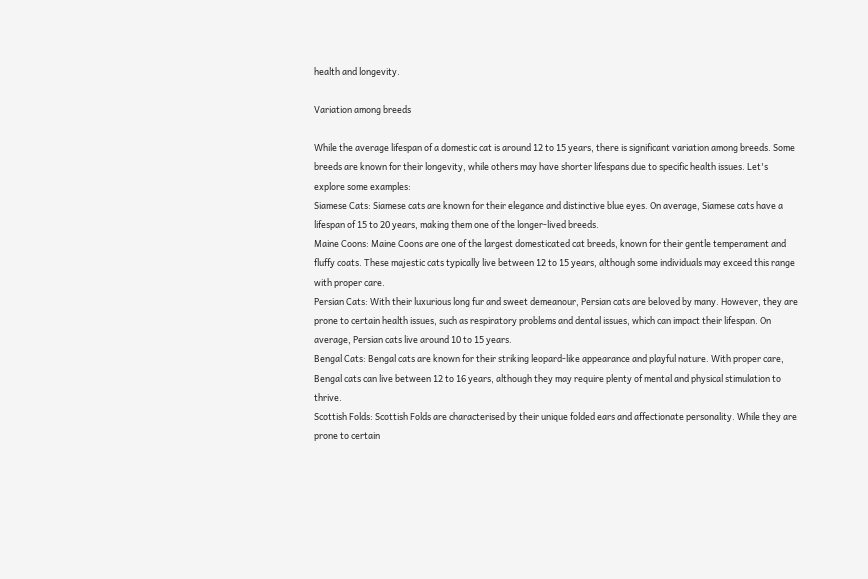health and longevity.

Variation among breeds

While the average lifespan of a domestic cat is around 12 to 15 years, there is significant variation among breeds. Some breeds are known for their longevity, while others may have shorter lifespans due to specific health issues. Let's explore some examples:
Siamese Cats: Siamese cats are known for their elegance and distinctive blue eyes. On average, Siamese cats have a lifespan of 15 to 20 years, making them one of the longer-lived breeds.
Maine Coons: Maine Coons are one of the largest domesticated cat breeds, known for their gentle temperament and fluffy coats. These majestic cats typically live between 12 to 15 years, although some individuals may exceed this range with proper care.
Persian Cats: With their luxurious long fur and sweet demeanour, Persian cats are beloved by many. However, they are prone to certain health issues, such as respiratory problems and dental issues, which can impact their lifespan. On average, Persian cats live around 10 to 15 years.
Bengal Cats: Bengal cats are known for their striking leopard-like appearance and playful nature. With proper care, Bengal cats can live between 12 to 16 years, although they may require plenty of mental and physical stimulation to thrive.
Scottish Folds: Scottish Folds are characterised by their unique folded ears and affectionate personality. While they are prone to certain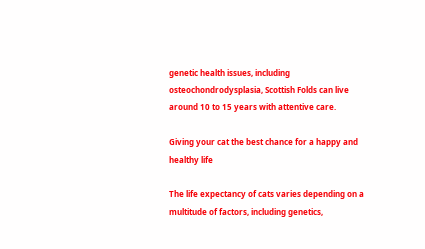genetic health issues, including osteochondrodysplasia, Scottish Folds can live around 10 to 15 years with attentive care.

Giving your cat the best chance for a happy and healthy life

The life expectancy of cats varies depending on a multitude of factors, including genetics,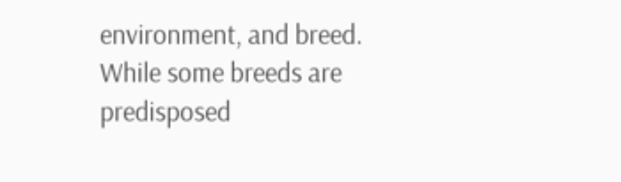environment, and breed. While some breeds are predisposed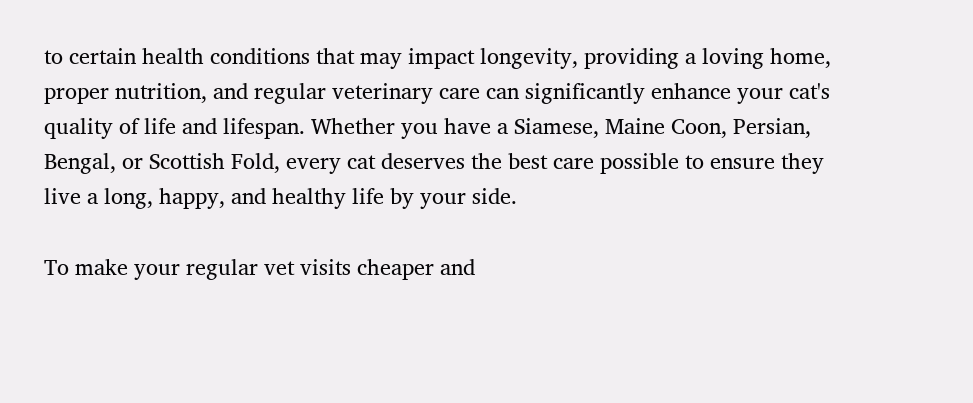to certain health conditions that may impact longevity, providing a loving home, proper nutrition, and regular veterinary care can significantly enhance your cat's quality of life and lifespan. Whether you have a Siamese, Maine Coon, Persian, Bengal, or Scottish Fold, every cat deserves the best care possible to ensure they live a long, happy, and healthy life by your side.

To make your regular vet visits cheaper and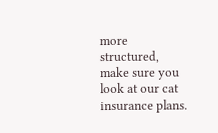more structured, make sure you look at our cat insurance plans.